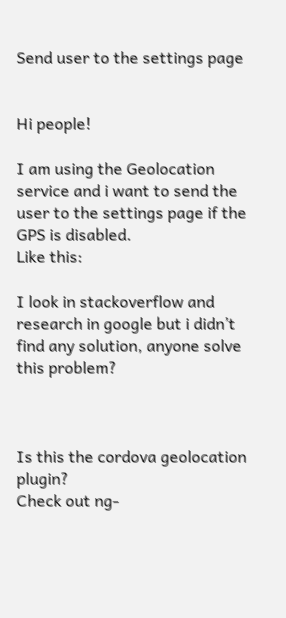Send user to the settings page


Hi people!

I am using the Geolocation service and i want to send the user to the settings page if the GPS is disabled.
Like this:

I look in stackoverflow and research in google but i didn’t find any solution, anyone solve this problem?



Is this the cordova geolocation plugin?
Check out ng-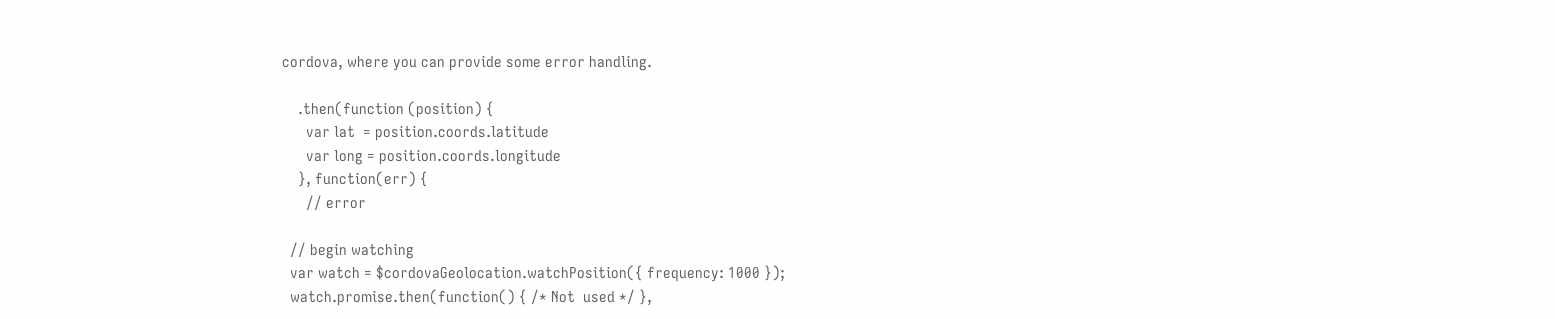cordova, where you can provide some error handling.

    .then(function (position) {
      var lat  = position.coords.latitude
      var long = position.coords.longitude
    }, function(err) {
      // error

  // begin watching
  var watch = $cordovaGeolocation.watchPosition({ frequency: 1000 });
  watch.promise.then(function() { /* Not  used */ },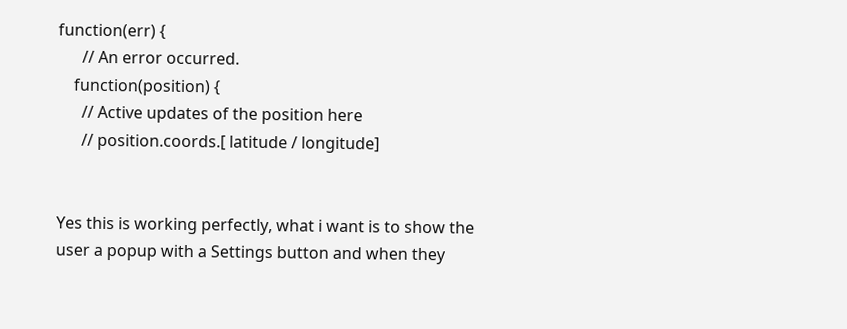function(err) {
      // An error occurred.
    function(position) {
      // Active updates of the position here
      // position.coords.[ latitude / longitude]


Yes this is working perfectly, what i want is to show the user a popup with a Settings button and when they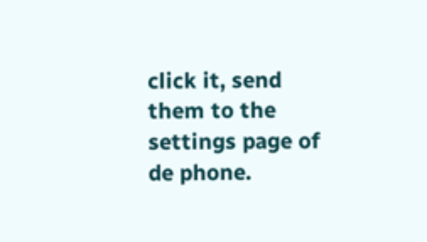click it, send them to the settings page of de phone.